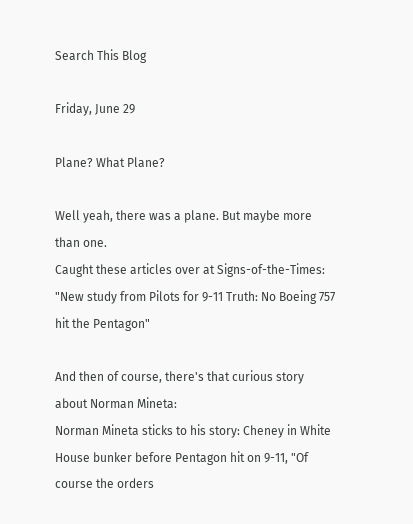Search This Blog

Friday, June 29

Plane? What Plane?

Well yeah, there was a plane. But maybe more than one.
Caught these articles over at Signs-of-the-Times:
"New study from Pilots for 9-11 Truth: No Boeing 757 hit the Pentagon"

And then of course, there's that curious story about Norman Mineta:
Norman Mineta sticks to his story: Cheney in White House bunker before Pentagon hit on 9-11, "Of course the orders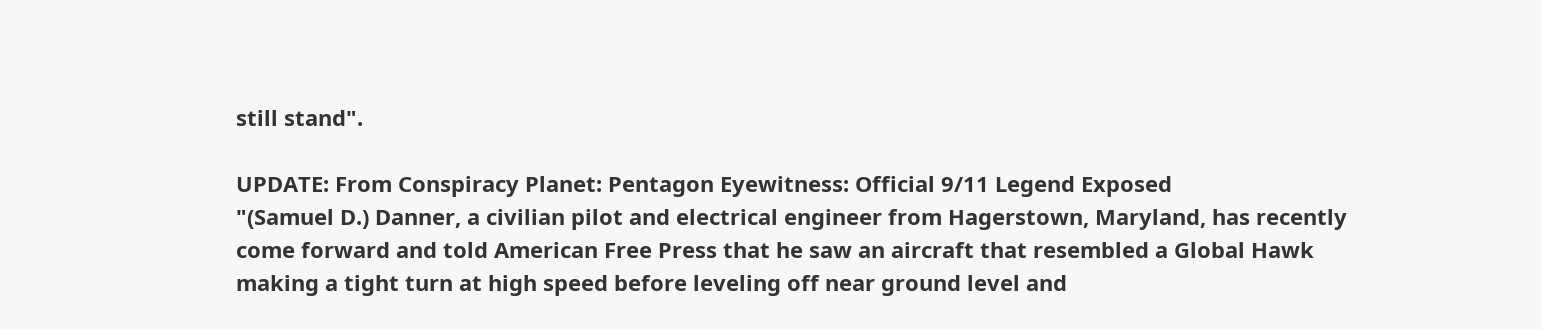still stand".

UPDATE: From Conspiracy Planet: Pentagon Eyewitness: Official 9/11 Legend Exposed
"(Samuel D.) Danner, a civilian pilot and electrical engineer from Hagerstown, Maryland, has recently come forward and told American Free Press that he saw an aircraft that resembled a Global Hawk making a tight turn at high speed before leveling off near ground level and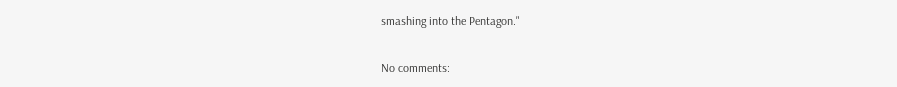smashing into the Pentagon."

No comments: